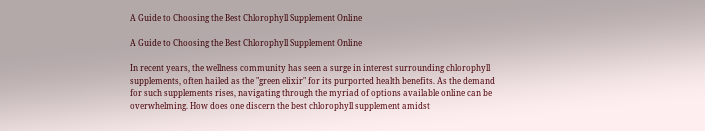A Guide to Choosing the Best Chlorophyll Supplement Online

A Guide to Choosing the Best Chlorophyll Supplement Online

In recent years, the wellness community has seen a surge in interest surrounding chlorophyll supplements, often hailed as the "green elixir" for its purported health benefits. As the demand for such supplements rises, navigating through the myriad of options available online can be overwhelming. How does one discern the best chlorophyll supplement amidst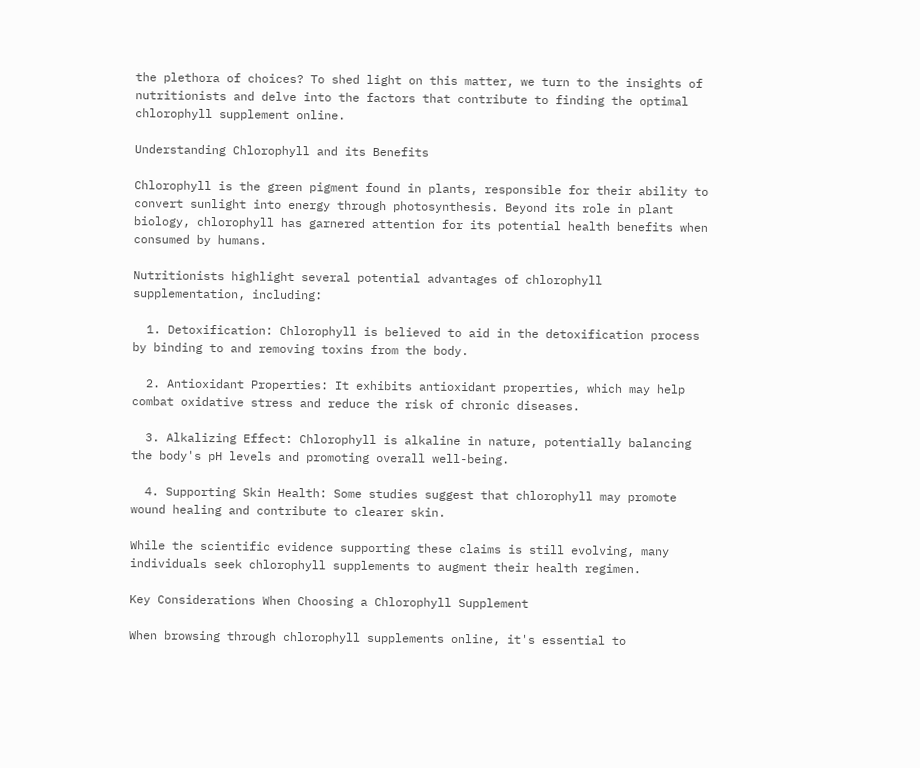the plethora of choices? To shed light on this matter, we turn to the insights of nutritionists and delve into the factors that contribute to finding the optimal chlorophyll supplement online.

Understanding Chlorophyll and its Benefits

Chlorophyll is the green pigment found in plants, responsible for their ability to convert sunlight into energy through photosynthesis. Beyond its role in plant biology, chlorophyll has garnered attention for its potential health benefits when consumed by humans.

Nutritionists highlight several potential advantages of chlorophyll supplementation, including:

  1. Detoxification: Chlorophyll is believed to aid in the detoxification process by binding to and removing toxins from the body.

  2. Antioxidant Properties: It exhibits antioxidant properties, which may help combat oxidative stress and reduce the risk of chronic diseases.

  3. Alkalizing Effect: Chlorophyll is alkaline in nature, potentially balancing the body's pH levels and promoting overall well-being.

  4. Supporting Skin Health: Some studies suggest that chlorophyll may promote wound healing and contribute to clearer skin.

While the scientific evidence supporting these claims is still evolving, many individuals seek chlorophyll supplements to augment their health regimen.

Key Considerations When Choosing a Chlorophyll Supplement

When browsing through chlorophyll supplements online, it's essential to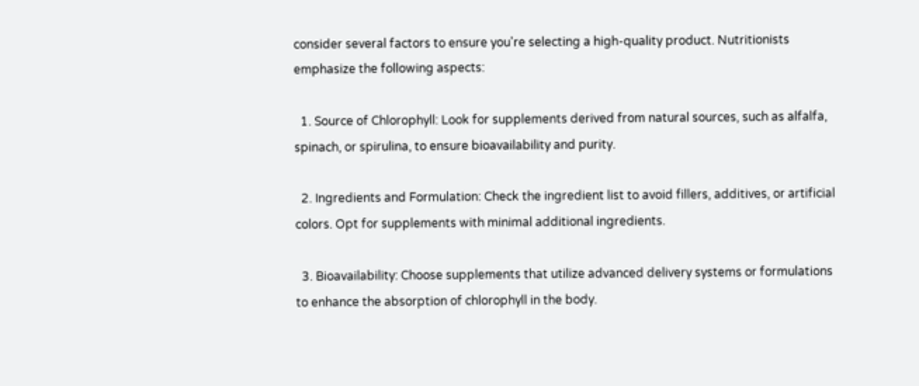consider several factors to ensure you're selecting a high-quality product. Nutritionists emphasize the following aspects:

  1. Source of Chlorophyll: Look for supplements derived from natural sources, such as alfalfa, spinach, or spirulina, to ensure bioavailability and purity.

  2. Ingredients and Formulation: Check the ingredient list to avoid fillers, additives, or artificial colors. Opt for supplements with minimal additional ingredients.

  3. Bioavailability: Choose supplements that utilize advanced delivery systems or formulations to enhance the absorption of chlorophyll in the body.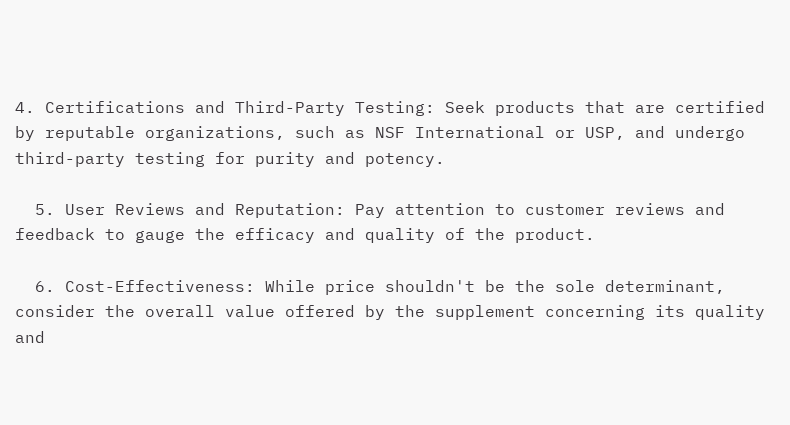4. Certifications and Third-Party Testing: Seek products that are certified by reputable organizations, such as NSF International or USP, and undergo third-party testing for purity and potency.

  5. User Reviews and Reputation: Pay attention to customer reviews and feedback to gauge the efficacy and quality of the product.

  6. Cost-Effectiveness: While price shouldn't be the sole determinant, consider the overall value offered by the supplement concerning its quality and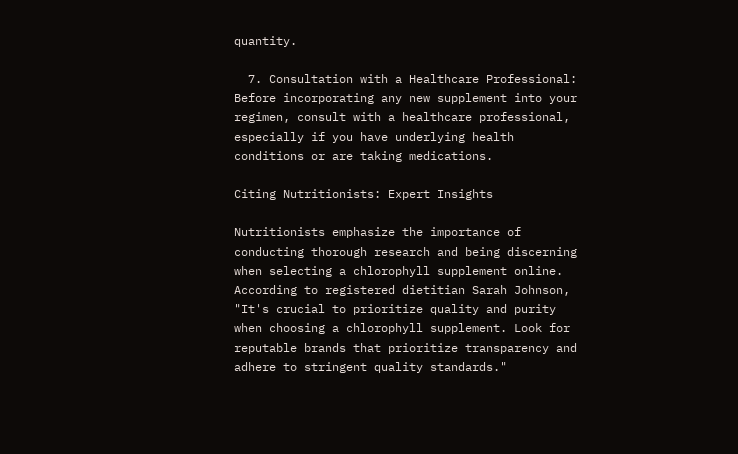quantity.

  7. Consultation with a Healthcare Professional: Before incorporating any new supplement into your regimen, consult with a healthcare professional, especially if you have underlying health conditions or are taking medications.

Citing Nutritionists: Expert Insights

Nutritionists emphasize the importance of conducting thorough research and being discerning when selecting a chlorophyll supplement online. According to registered dietitian Sarah Johnson, "It's crucial to prioritize quality and purity when choosing a chlorophyll supplement. Look for reputable brands that prioritize transparency and adhere to stringent quality standards."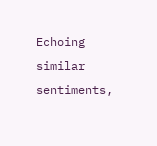Echoing similar sentiments,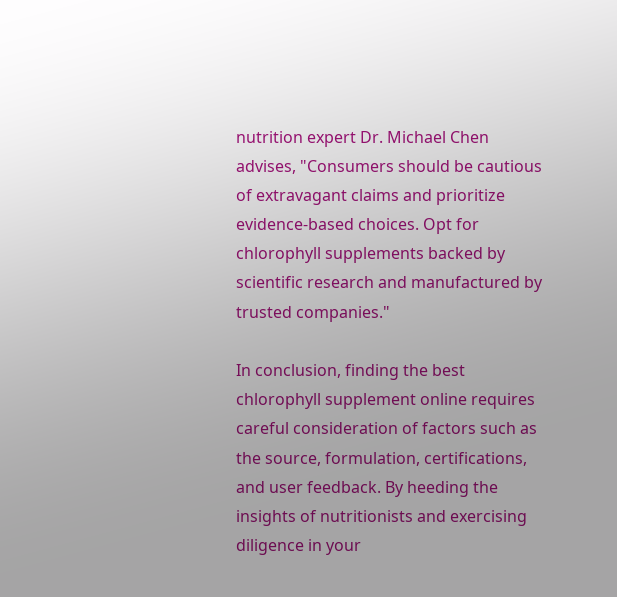nutrition expert Dr. Michael Chen advises, "Consumers should be cautious of extravagant claims and prioritize evidence-based choices. Opt for chlorophyll supplements backed by scientific research and manufactured by trusted companies."

In conclusion, finding the best chlorophyll supplement online requires careful consideration of factors such as the source, formulation, certifications, and user feedback. By heeding the insights of nutritionists and exercising diligence in your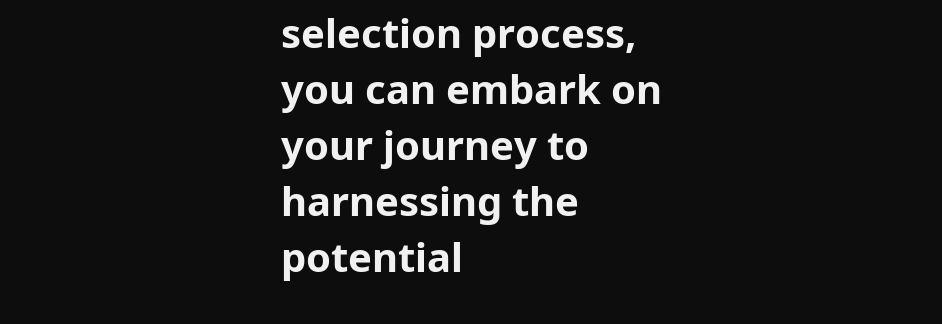selection process, you can embark on your journey to harnessing the potential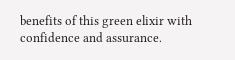benefits of this green elixir with confidence and assurance.